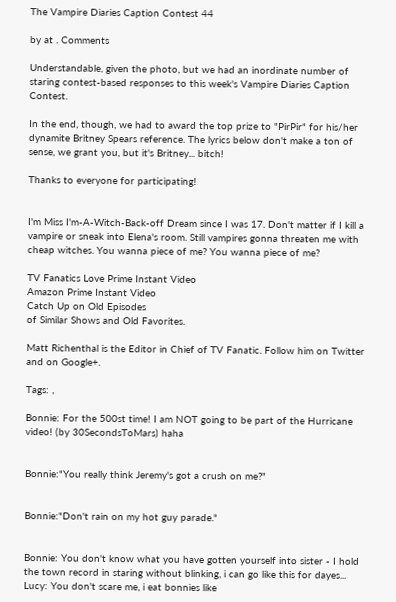The Vampire Diaries Caption Contest 44

by at . Comments

Understandable, given the photo, but we had an inordinate number of staring contest-based responses to this week's Vampire Diaries Caption Contest.

In the end, though, we had to award the top prize to "PirPir" for his/her dynamite Britney Spears reference. The lyrics below don't make a ton of sense, we grant you, but it's Britney... bitch!

Thanks to everyone for participating!


I'm Miss I'm-A-Witch-Back-off Dream since I was 17. Don't matter if I kill a vampire or sneak into Elena's room. Still vampires gonna threaten me with cheap witches. You wanna piece of me? You wanna piece of me?

TV Fanatics Love Prime Instant Video
Amazon Prime Instant Video
Catch Up on Old Episodes
of Similar Shows and Old Favorites.

Matt Richenthal is the Editor in Chief of TV Fanatic. Follow him on Twitter and on Google+.

Tags: ,

Bonnie: For the 500st time! I am NOT going to be part of the Hurricane video! (by 30SecondsToMars) haha


Bonnie:"You really think Jeremy's got a crush on me?"


Bonnie:"Don't rain on my hot guy parade."


Bonnie: You don't know what you have gotten yourself into sister - I hold the town record in staring without blinking, i can go like this for dayes... Lucy: You don't scare me, i eat bonnies like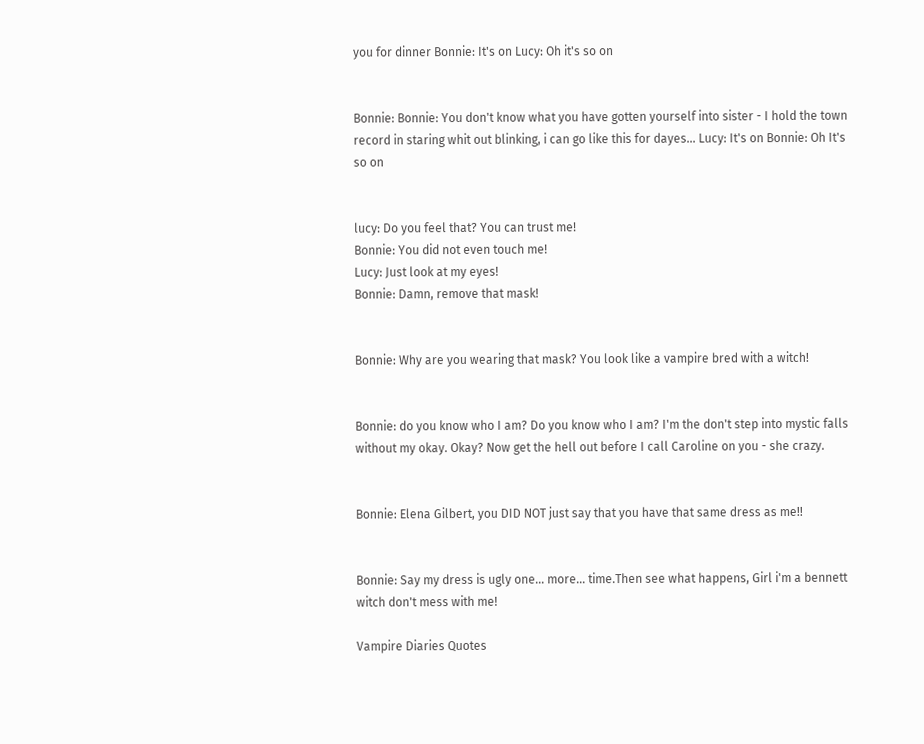you for dinner Bonnie: It's on Lucy: Oh it's so on


Bonnie: Bonnie: You don't know what you have gotten yourself into sister - I hold the town record in staring whit out blinking, i can go like this for dayes... Lucy: It's on Bonnie: Oh It's so on


lucy: Do you feel that? You can trust me!
Bonnie: You did not even touch me!
Lucy: Just look at my eyes!
Bonnie: Damn, remove that mask!


Bonnie: Why are you wearing that mask? You look like a vampire bred with a witch!


Bonnie: do you know who I am? Do you know who I am? I'm the don't step into mystic falls without my okay. Okay? Now get the hell out before I call Caroline on you - she crazy.


Bonnie: Elena Gilbert, you DID NOT just say that you have that same dress as me!!


Bonnie: Say my dress is ugly one... more... time.Then see what happens, Girl i'm a bennett witch don't mess with me!

Vampire Diaries Quotes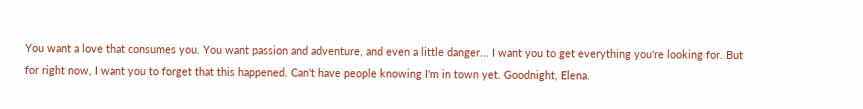You want a love that consumes you. You want passion and adventure, and even a little danger... I want you to get everything you're looking for. But for right now, I want you to forget that this happened. Can't have people knowing I'm in town yet. Goodnight, Elena.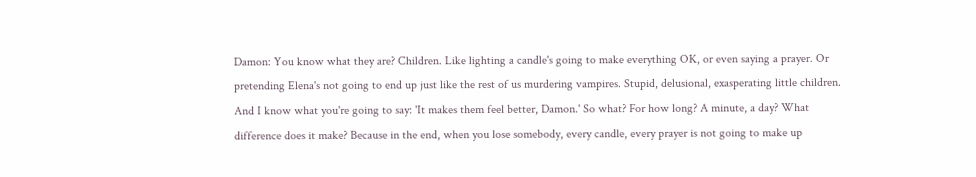Damon: You know what they are? Children. Like lighting a candle's going to make everything OK, or even saying a prayer. Or pretending Elena's not going to end up just like the rest of us murdering vampires. Stupid, delusional, exasperating little children. And I know what you're going to say: 'It makes them feel better, Damon.' So what? For how long? A minute, a day? What difference does it make? Because in the end, when you lose somebody, every candle, every prayer is not going to make up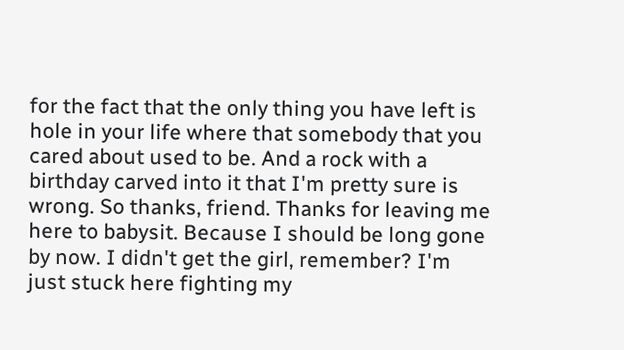for the fact that the only thing you have left is hole in your life where that somebody that you cared about used to be. And a rock with a birthday carved into it that I'm pretty sure is wrong. So thanks, friend. Thanks for leaving me here to babysit. Because I should be long gone by now. I didn't get the girl, remember? I'm just stuck here fighting my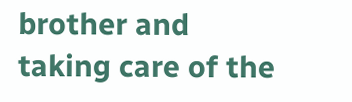brother and taking care of the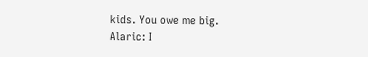kids. You owe me big.
Alaric: I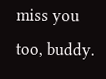miss you too, buddy.